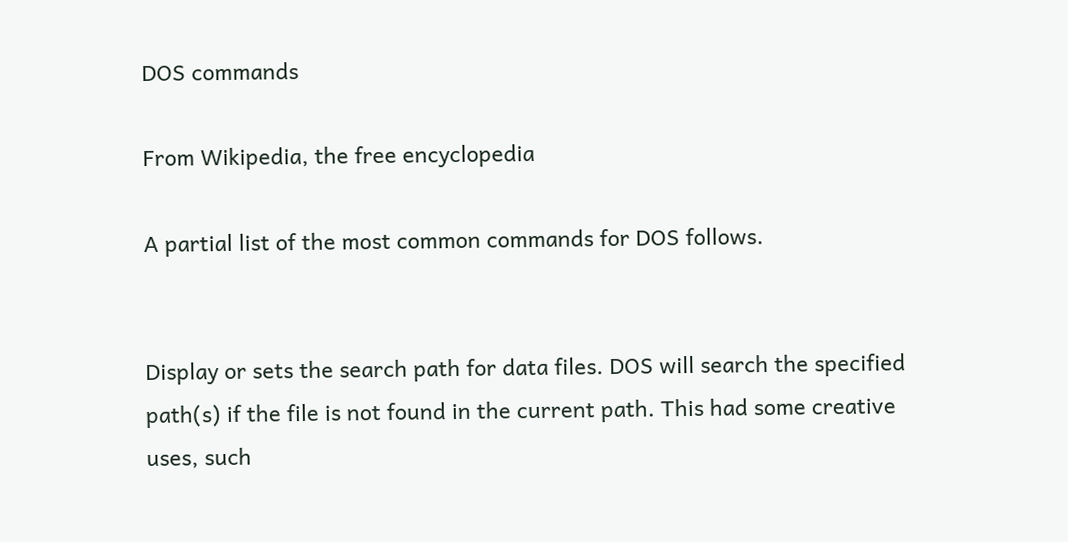DOS commands

From Wikipedia, the free encyclopedia

A partial list of the most common commands for DOS follows.


Display or sets the search path for data files. DOS will search the specified path(s) if the file is not found in the current path. This had some creative uses, such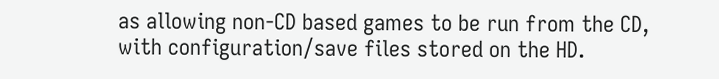as allowing non-CD based games to be run from the CD, with configuration/save files stored on the HD.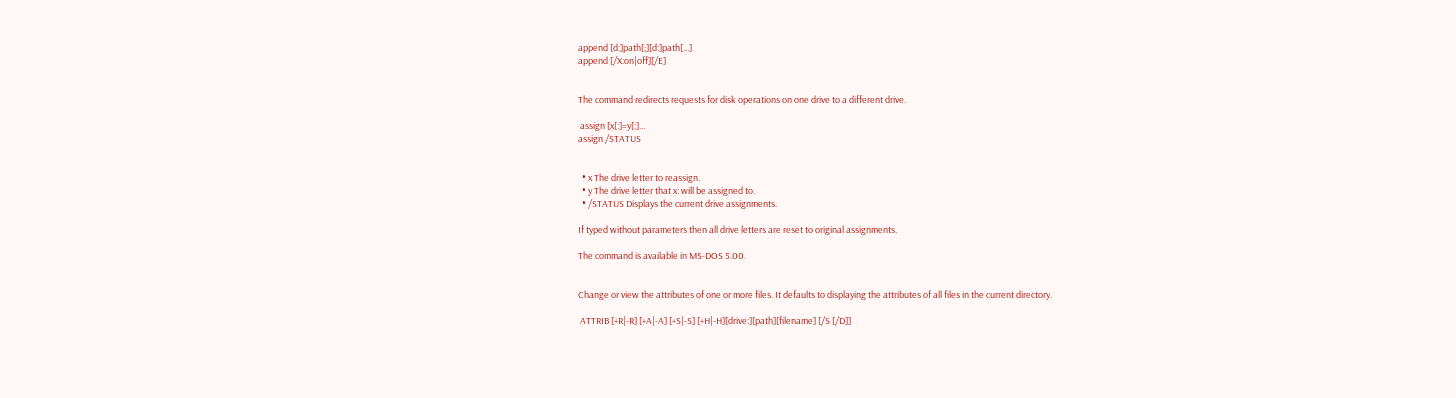append [d:]path[;][d:]path[...]
append [/X:on|off][/E]


The command redirects requests for disk operations on one drive to a different drive.

 assign [x[:]=y[:]...
assign /STATUS


  • x The drive letter to reassign.
  • y The drive letter that x: will be assigned to.
  • /STATUS Displays the current drive assignments.

If typed without parameters then all drive letters are reset to original assignments.

The command is available in MS-DOS 5.00.


Change or view the attributes of one or more files. It defaults to displaying the attributes of all files in the current directory.

 ATTRIB [+R|-R] [+A|-A] [+S|-S] [+H|-H][drive:][path][filename] [/S [/D]]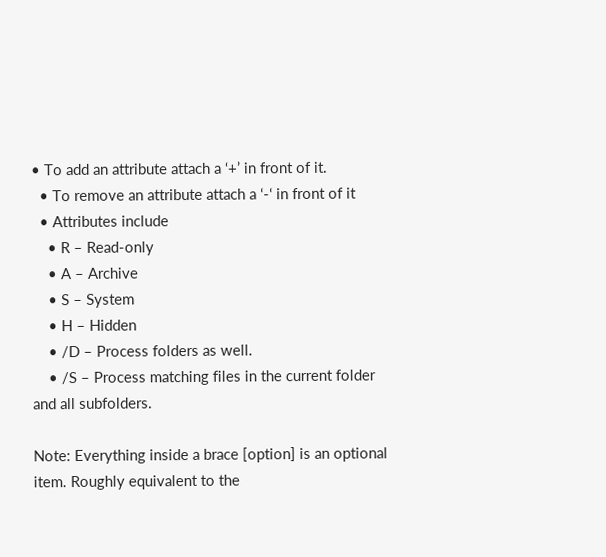• To add an attribute attach a ‘+’ in front of it.
  • To remove an attribute attach a ‘-‘ in front of it
  • Attributes include
    • R – Read-only
    • A – Archive
    • S – System
    • H – Hidden
    • /D – Process folders as well.
    • /S – Process matching files in the current folder and all subfolders.

Note: Everything inside a brace [option] is an optional item. Roughly equivalent to the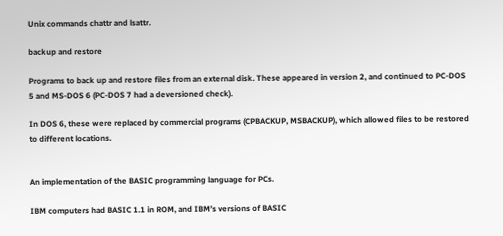Unix commands chattr and lsattr.

backup and restore

Programs to back up and restore files from an external disk. These appeared in version 2, and continued to PC-DOS 5 and MS-DOS 6 (PC-DOS 7 had a deversioned check).

In DOS 6, these were replaced by commercial programs (CPBACKUP, MSBACKUP), which allowed files to be restored to different locations.


An implementation of the BASIC programming language for PCs.

IBM computers had BASIC 1.1 in ROM, and IBM’s versions of BASIC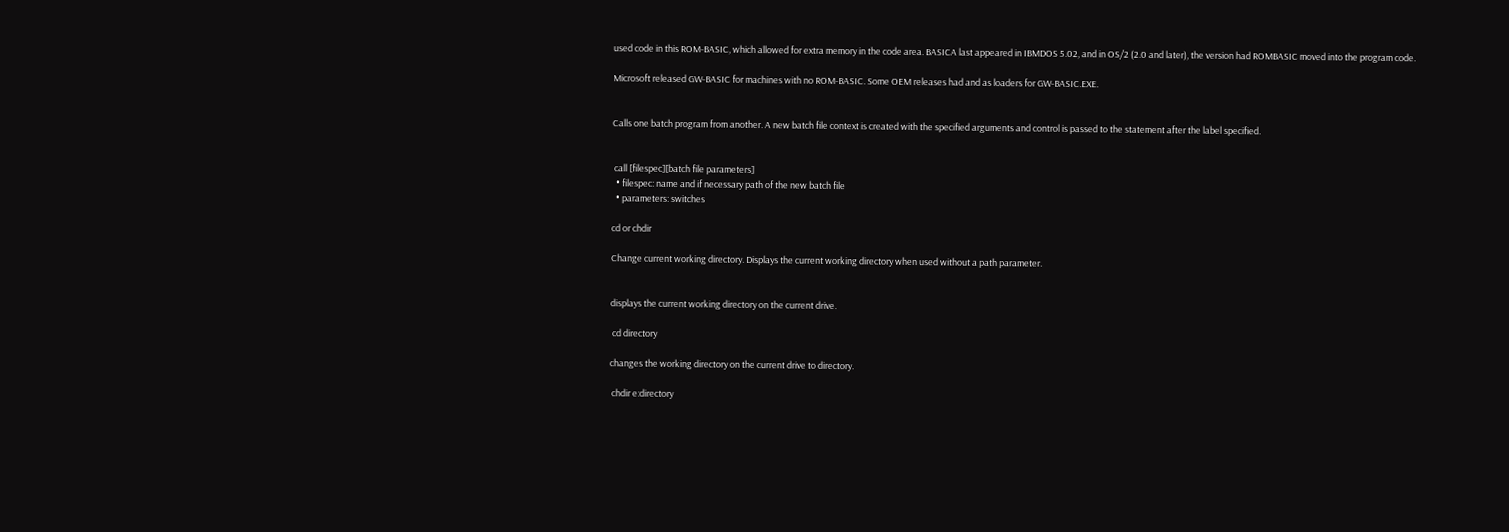used code in this ROM-BASIC, which allowed for extra memory in the code area. BASICA last appeared in IBMDOS 5.02, and in OS/2 (2.0 and later), the version had ROMBASIC moved into the program code.

Microsoft released GW-BASIC for machines with no ROM-BASIC. Some OEM releases had and as loaders for GW-BASIC.EXE.


Calls one batch program from another. A new batch file context is created with the specified arguments and control is passed to the statement after the label specified.


 call [filespec][batch file parameters]
  • filespec: name and if necessary path of the new batch file
  • parameters: switches

cd or chdir

Change current working directory. Displays the current working directory when used without a path parameter.


displays the current working directory on the current drive.

 cd directory

changes the working directory on the current drive to directory.

 chdir e:directory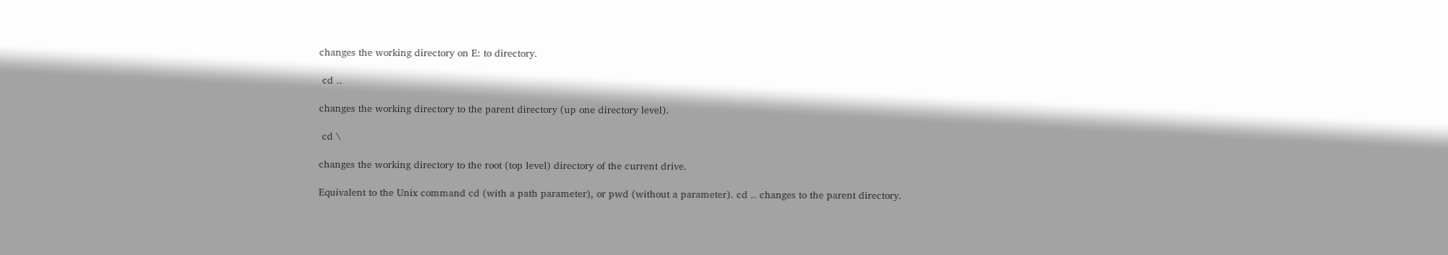changes the working directory on E: to directory.

 cd ..

changes the working directory to the parent directory (up one directory level).

 cd \

changes the working directory to the root (top level) directory of the current drive.

Equivalent to the Unix command cd (with a path parameter), or pwd (without a parameter). cd .. changes to the parent directory.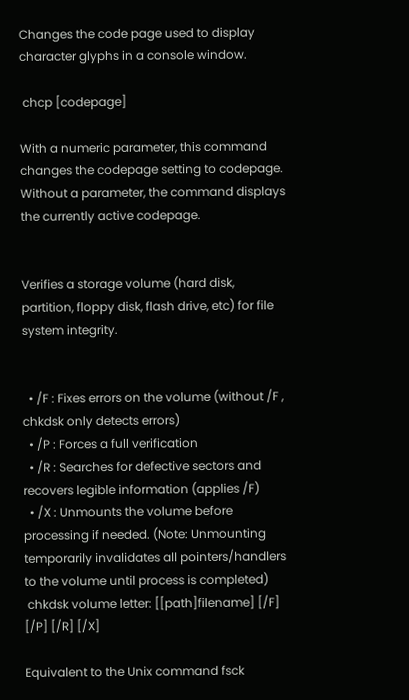Changes the code page used to display character glyphs in a console window.

 chcp [codepage]

With a numeric parameter, this command changes the codepage setting to codepage. Without a parameter, the command displays the currently active codepage.


Verifies a storage volume (hard disk, partition, floppy disk, flash drive, etc) for file system integrity.


  • /F : Fixes errors on the volume (without /F , chkdsk only detects errors)
  • /P : Forces a full verification
  • /R : Searches for defective sectors and recovers legible information (applies /F)
  • /X : Unmounts the volume before processing if needed. (Note: Unmounting temporarily invalidates all pointers/handlers to the volume until process is completed)
 chkdsk volume letter: [[path]filename] [/F] [/P] [/R] [/X]

Equivalent to the Unix command fsck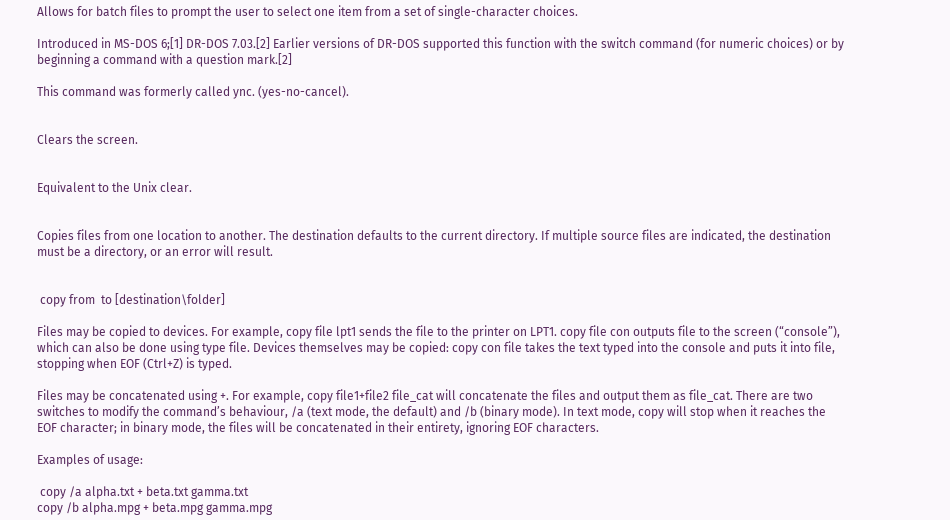Allows for batch files to prompt the user to select one item from a set of single-character choices.

Introduced in MS-DOS 6;[1] DR-DOS 7.03.[2] Earlier versions of DR-DOS supported this function with the switch command (for numeric choices) or by beginning a command with a question mark.[2]

This command was formerly called ync. (yes-no-cancel).


Clears the screen.


Equivalent to the Unix clear.


Copies files from one location to another. The destination defaults to the current directory. If multiple source files are indicated, the destination must be a directory, or an error will result.


 copy from  to [destination\folder]

Files may be copied to devices. For example, copy file lpt1 sends the file to the printer on LPT1. copy file con outputs file to the screen (“console”), which can also be done using type file. Devices themselves may be copied: copy con file takes the text typed into the console and puts it into file, stopping when EOF (Ctrl+Z) is typed.

Files may be concatenated using +. For example, copy file1+file2 file_cat will concatenate the files and output them as file_cat. There are two switches to modify the command’s behaviour, /a (text mode, the default) and /b (binary mode). In text mode, copy will stop when it reaches the EOF character; in binary mode, the files will be concatenated in their entirety, ignoring EOF characters.

Examples of usage:

 copy /a alpha.txt + beta.txt gamma.txt
copy /b alpha.mpg + beta.mpg gamma.mpg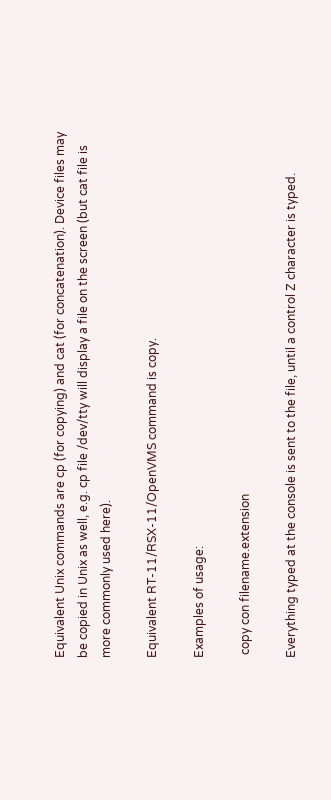Equivalent Unix commands are cp (for copying) and cat (for concatenation). Device files may be copied in Unix as well, e.g. cp file /dev/tty will display a file on the screen (but cat file is more commonly used here).

Equivalent RT-11/RSX-11/OpenVMS command is copy.

Examples of usage:

 copy con filename.extension

Everything typed at the console is sent to the file, until a control Z character is typed.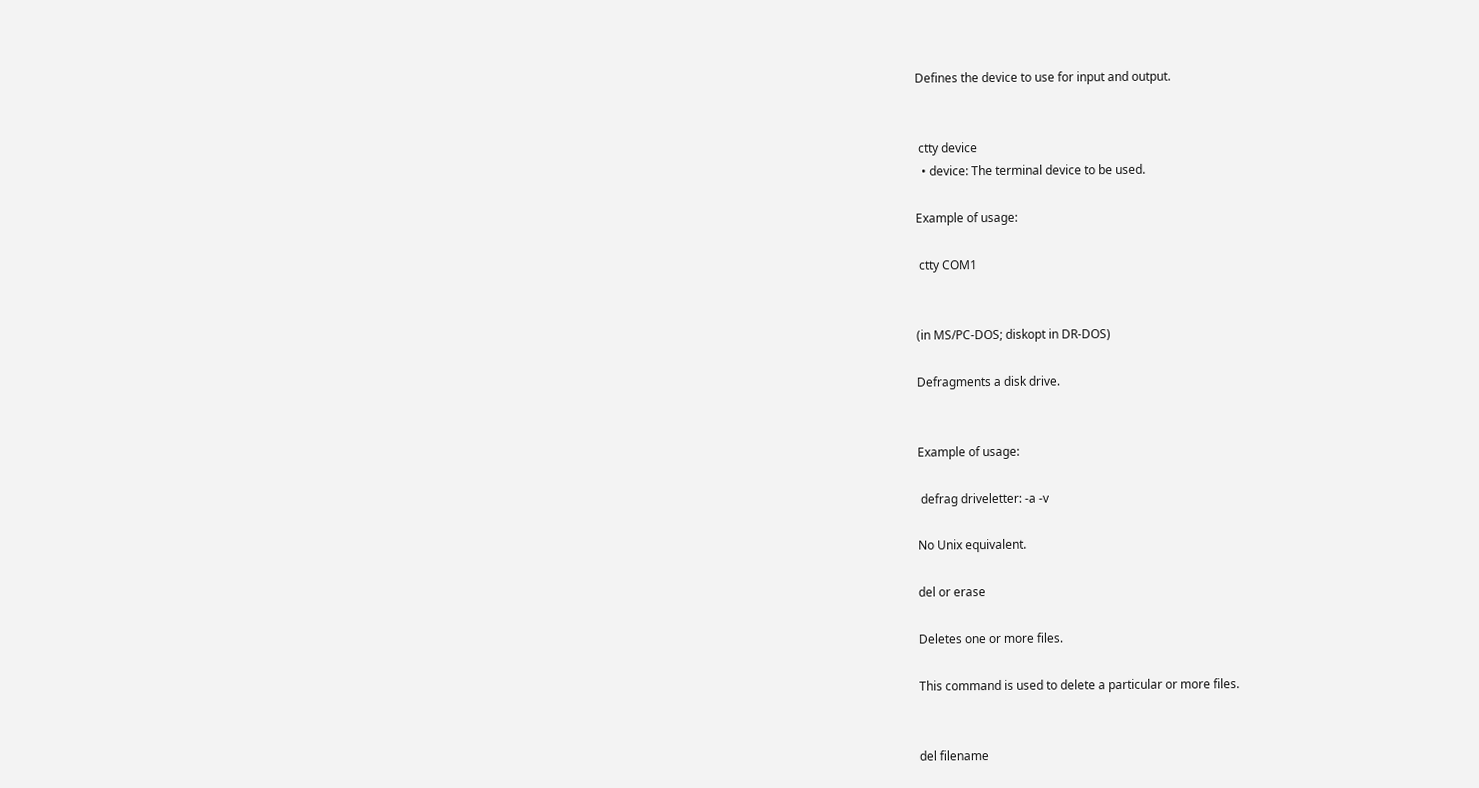Defines the device to use for input and output.


 ctty device
  • device: The terminal device to be used.

Example of usage:

 ctty COM1


(in MS/PC-DOS; diskopt in DR-DOS)

Defragments a disk drive.


Example of usage:

 defrag driveletter: -a -v

No Unix equivalent.

del or erase

Deletes one or more files.

This command is used to delete a particular or more files.


del filename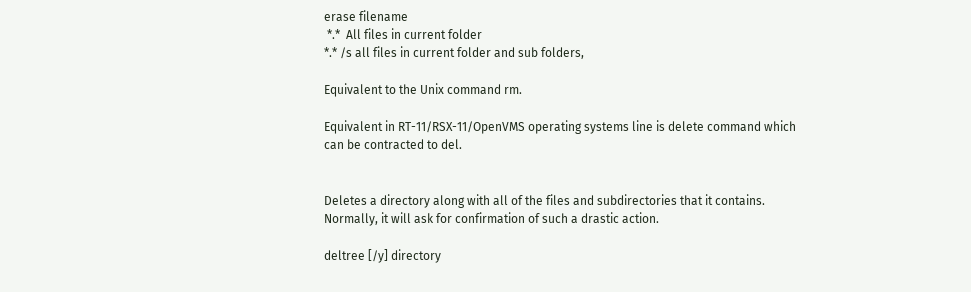erase filename
 *.*  All files in current folder
*.* /s all files in current folder and sub folders,

Equivalent to the Unix command rm.

Equivalent in RT-11/RSX-11/OpenVMS operating systems line is delete command which can be contracted to del.


Deletes a directory along with all of the files and subdirectories that it contains. Normally, it will ask for confirmation of such a drastic action.

deltree [/y] directory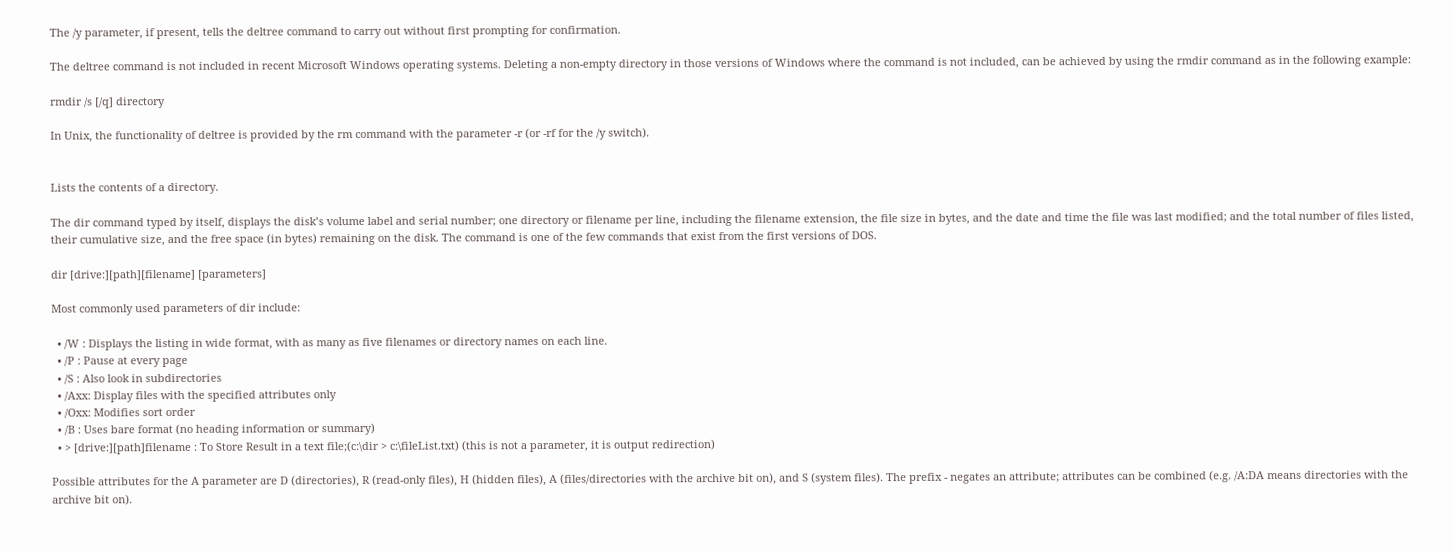The /y parameter, if present, tells the deltree command to carry out without first prompting for confirmation.

The deltree command is not included in recent Microsoft Windows operating systems. Deleting a non-empty directory in those versions of Windows where the command is not included, can be achieved by using the rmdir command as in the following example:

rmdir /s [/q] directory

In Unix, the functionality of deltree is provided by the rm command with the parameter -r (or -rf for the /y switch).


Lists the contents of a directory.

The dir command typed by itself, displays the disk’s volume label and serial number; one directory or filename per line, including the filename extension, the file size in bytes, and the date and time the file was last modified; and the total number of files listed, their cumulative size, and the free space (in bytes) remaining on the disk. The command is one of the few commands that exist from the first versions of DOS.

dir [drive:][path][filename] [parameters]

Most commonly used parameters of dir include:

  • /W : Displays the listing in wide format, with as many as five filenames or directory names on each line.
  • /P : Pause at every page
  • /S : Also look in subdirectories
  • /Axx: Display files with the specified attributes only
  • /Oxx: Modifies sort order
  • /B : Uses bare format (no heading information or summary)
  • > [drive:][path]filename : To Store Result in a text file;(c:\dir > c:\fileList.txt) (this is not a parameter, it is output redirection)

Possible attributes for the A parameter are D (directories), R (read-only files), H (hidden files), A (files/directories with the archive bit on), and S (system files). The prefix - negates an attribute; attributes can be combined (e.g. /A:DA means directories with the archive bit on).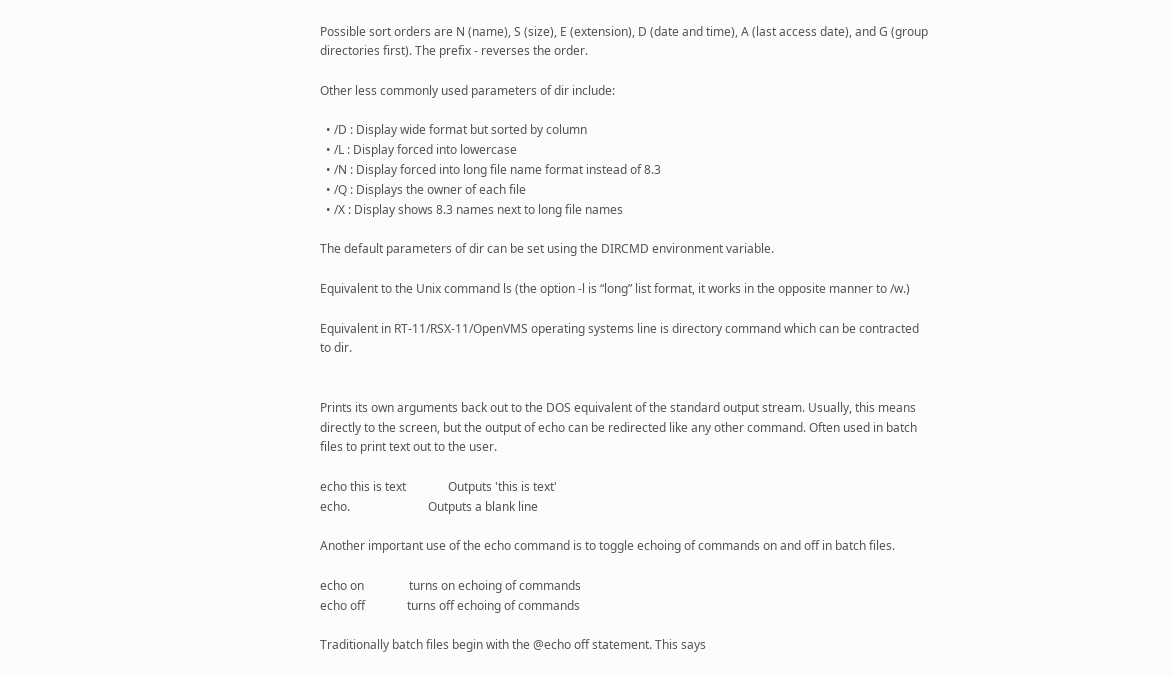Possible sort orders are N (name), S (size), E (extension), D (date and time), A (last access date), and G (group directories first). The prefix - reverses the order.

Other less commonly used parameters of dir include:

  • /D : Display wide format but sorted by column
  • /L : Display forced into lowercase
  • /N : Display forced into long file name format instead of 8.3
  • /Q : Displays the owner of each file
  • /X : Display shows 8.3 names next to long file names

The default parameters of dir can be set using the DIRCMD environment variable.

Equivalent to the Unix command ls (the option -l is “long” list format, it works in the opposite manner to /w.)

Equivalent in RT-11/RSX-11/OpenVMS operating systems line is directory command which can be contracted to dir.


Prints its own arguments back out to the DOS equivalent of the standard output stream. Usually, this means directly to the screen, but the output of echo can be redirected like any other command. Often used in batch files to print text out to the user.

echo this is text              Outputs 'this is text'
echo.                          Outputs a blank line

Another important use of the echo command is to toggle echoing of commands on and off in batch files.

echo on               turns on echoing of commands
echo off              turns off echoing of commands

Traditionally batch files begin with the @echo off statement. This says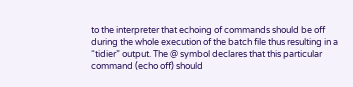to the interpreter that echoing of commands should be off during the whole execution of the batch file thus resulting in a “tidier” output. The @ symbol declares that this particular command (echo off) should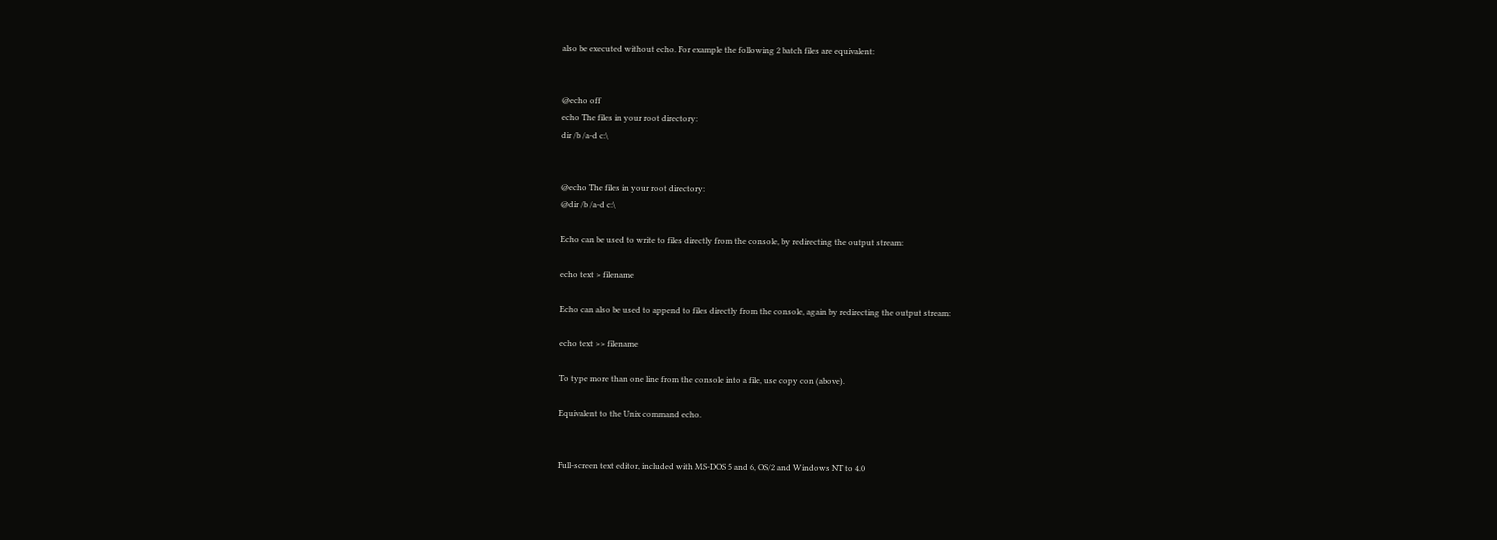also be executed without echo. For example the following 2 batch files are equivalent:


@echo off
echo The files in your root directory:
dir /b /a-d c:\


@echo The files in your root directory:
@dir /b /a-d c:\

Echo can be used to write to files directly from the console, by redirecting the output stream:

echo text > filename

Echo can also be used to append to files directly from the console, again by redirecting the output stream:

echo text >> filename

To type more than one line from the console into a file, use copy con (above).

Equivalent to the Unix command echo.


Full-screen text editor, included with MS-DOS 5 and 6, OS/2 and Windows NT to 4.0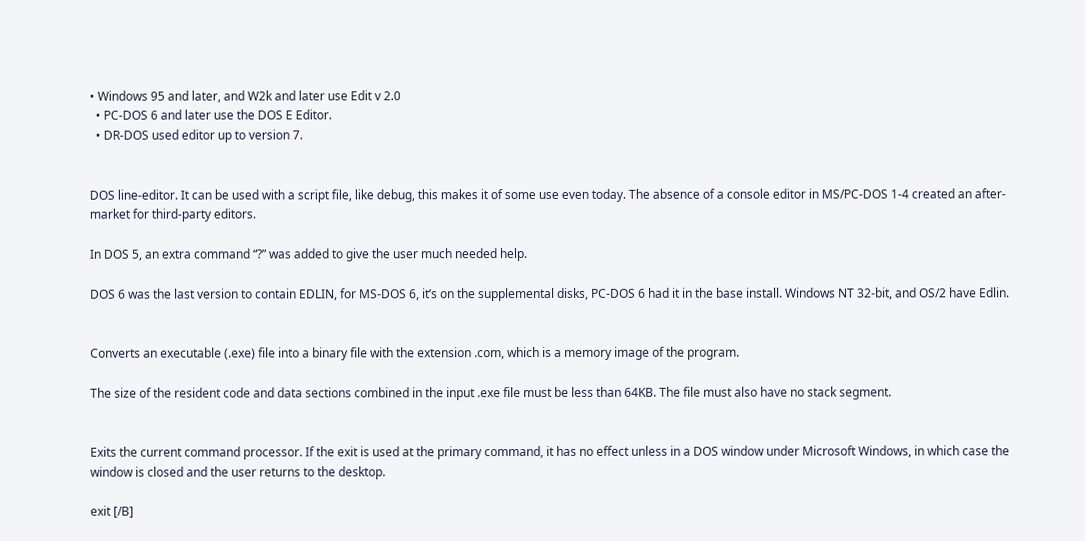• Windows 95 and later, and W2k and later use Edit v 2.0
  • PC-DOS 6 and later use the DOS E Editor.
  • DR-DOS used editor up to version 7.


DOS line-editor. It can be used with a script file, like debug, this makes it of some use even today. The absence of a console editor in MS/PC-DOS 1-4 created an after-market for third-party editors.

In DOS 5, an extra command “?” was added to give the user much needed help.

DOS 6 was the last version to contain EDLIN, for MS-DOS 6, it’s on the supplemental disks, PC-DOS 6 had it in the base install. Windows NT 32-bit, and OS/2 have Edlin.


Converts an executable (.exe) file into a binary file with the extension .com, which is a memory image of the program.

The size of the resident code and data sections combined in the input .exe file must be less than 64KB. The file must also have no stack segment.


Exits the current command processor. If the exit is used at the primary command, it has no effect unless in a DOS window under Microsoft Windows, in which case the window is closed and the user returns to the desktop.

exit [/B]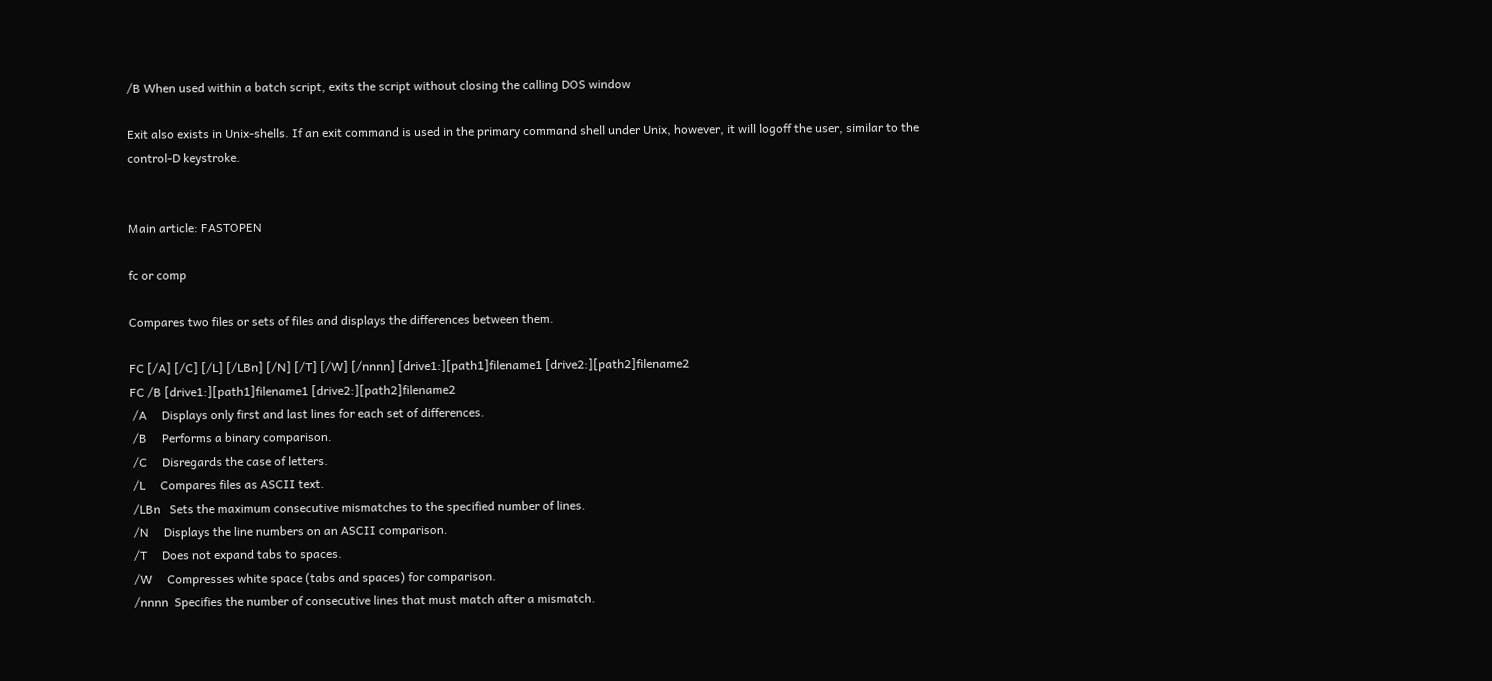/B When used within a batch script, exits the script without closing the calling DOS window

Exit also exists in Unix-shells. If an exit command is used in the primary command shell under Unix, however, it will logoff the user, similar to the control-D keystroke.


Main article: FASTOPEN

fc or comp

Compares two files or sets of files and displays the differences between them.

FC [/A] [/C] [/L] [/LBn] [/N] [/T] [/W] [/nnnn] [drive1:][path1]filename1 [drive2:][path2]filename2
FC /B [drive1:][path1]filename1 [drive2:][path2]filename2
 /A     Displays only first and last lines for each set of differences.
 /B     Performs a binary comparison.
 /C     Disregards the case of letters.
 /L     Compares files as ASCII text.
 /LBn   Sets the maximum consecutive mismatches to the specified number of lines.
 /N     Displays the line numbers on an ASCII comparison.
 /T     Does not expand tabs to spaces.
 /W     Compresses white space (tabs and spaces) for comparison.
 /nnnn  Specifies the number of consecutive lines that must match after a mismatch.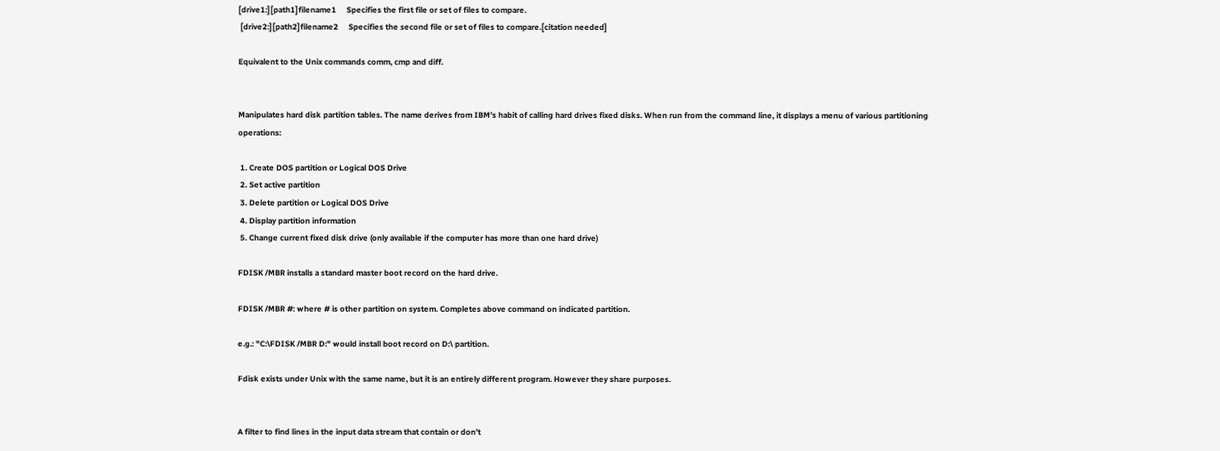[drive1:][path1]filename1     Specifies the first file or set of files to compare.
 [drive2:][path2]filename2     Specifies the second file or set of files to compare.[citation needed]

Equivalent to the Unix commands comm, cmp and diff.


Manipulates hard disk partition tables. The name derives from IBM’s habit of calling hard drives fixed disks. When run from the command line, it displays a menu of various partitioning operations:

 1. Create DOS partition or Logical DOS Drive
 2. Set active partition
 3. Delete partition or Logical DOS Drive
 4. Display partition information
 5. Change current fixed disk drive (only available if the computer has more than one hard drive)

FDISK /MBR installs a standard master boot record on the hard drive.

FDISK /MBR #: where # is other partition on system. Completes above command on indicated partition.

e.g.: "C:\FDISK /MBR D:" would install boot record on D:\ partition.

Fdisk exists under Unix with the same name, but it is an entirely different program. However they share purposes.


A filter to find lines in the input data stream that contain or don’t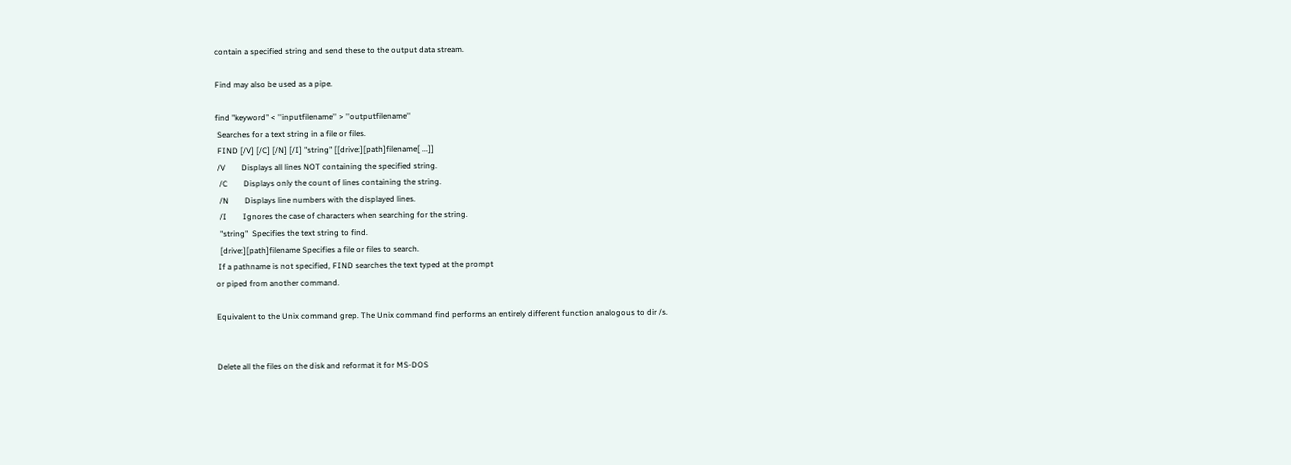contain a specified string and send these to the output data stream.

Find may also be used as a pipe.

find "keyword" < ''inputfilename'' > ''outputfilename''
 Searches for a text string in a file or files.
 FIND [/V] [/C] [/N] [/I] "string" [[drive:][path]filename[ ...]]
 /V        Displays all lines NOT containing the specified string.
  /C        Displays only the count of lines containing the string.
  /N        Displays line numbers with the displayed lines.
  /I        Ignores the case of characters when searching for the string.
  "string"  Specifies the text string to find.
  [drive:][path]filename Specifies a file or files to search.
 If a pathname is not specified, FIND searches the text typed at the prompt
or piped from another command.

Equivalent to the Unix command grep. The Unix command find performs an entirely different function analogous to dir /s.


Delete all the files on the disk and reformat it for MS-DOS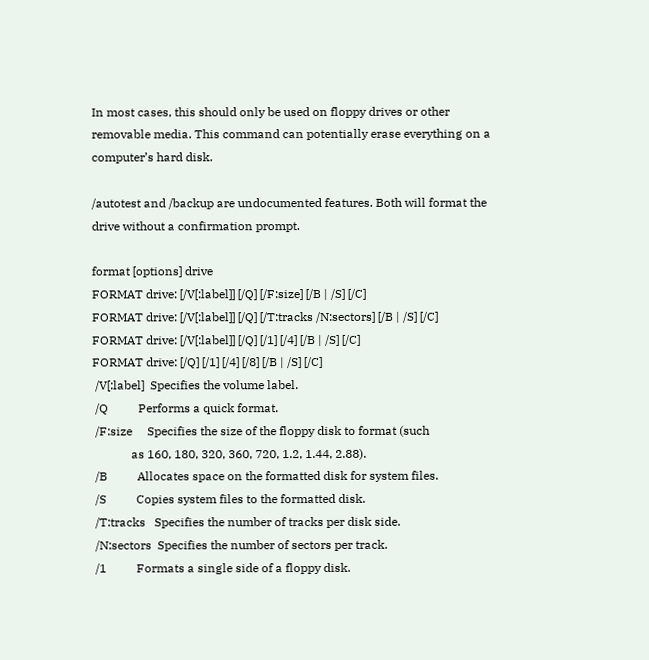In most cases, this should only be used on floppy drives or other removable media. This command can potentially erase everything on a computer’s hard disk.

/autotest and /backup are undocumented features. Both will format the drive without a confirmation prompt.

format [options] drive
FORMAT drive: [/V[:label]] [/Q] [/F:size] [/B | /S] [/C]
FORMAT drive: [/V[:label]] [/Q] [/T:tracks /N:sectors] [/B | /S] [/C]
FORMAT drive: [/V[:label]] [/Q] [/1] [/4] [/B | /S] [/C]
FORMAT drive: [/Q] [/1] [/4] [/8] [/B | /S] [/C]
 /V[:label]  Specifies the volume label.
 /Q          Performs a quick format.
 /F:size     Specifies the size of the floppy disk to format (such
             as 160, 180, 320, 360, 720, 1.2, 1.44, 2.88).
 /B          Allocates space on the formatted disk for system files.
 /S          Copies system files to the formatted disk.
 /T:tracks   Specifies the number of tracks per disk side.
 /N:sectors  Specifies the number of sectors per track.
 /1          Formats a single side of a floppy disk.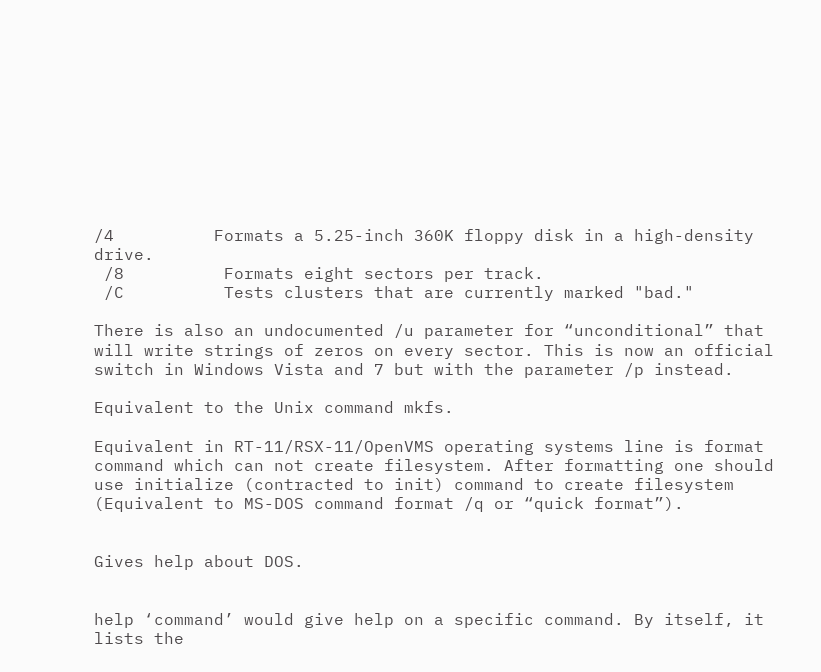/4          Formats a 5.25-inch 360K floppy disk in a high-density drive.
 /8          Formats eight sectors per track.
 /C          Tests clusters that are currently marked "bad."

There is also an undocumented /u parameter for “unconditional” that will write strings of zeros on every sector. This is now an official switch in Windows Vista and 7 but with the parameter /p instead.

Equivalent to the Unix command mkfs.

Equivalent in RT-11/RSX-11/OpenVMS operating systems line is format command which can not create filesystem. After formatting one should use initialize (contracted to init) command to create filesystem (Equivalent to MS-DOS command format /q or “quick format”).


Gives help about DOS.


help ‘command’ would give help on a specific command. By itself, it lists the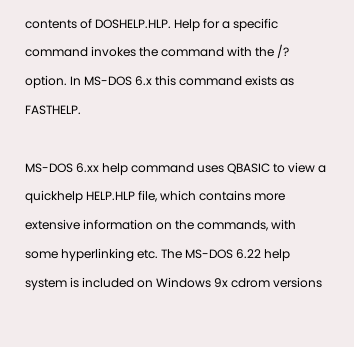contents of DOSHELP.HLP. Help for a specific command invokes the command with the /? option. In MS-DOS 6.x this command exists as FASTHELP.

MS-DOS 6.xx help command uses QBASIC to view a quickhelp HELP.HLP file, which contains more extensive information on the commands, with some hyperlinking etc. The MS-DOS 6.22 help system is included on Windows 9x cdrom versions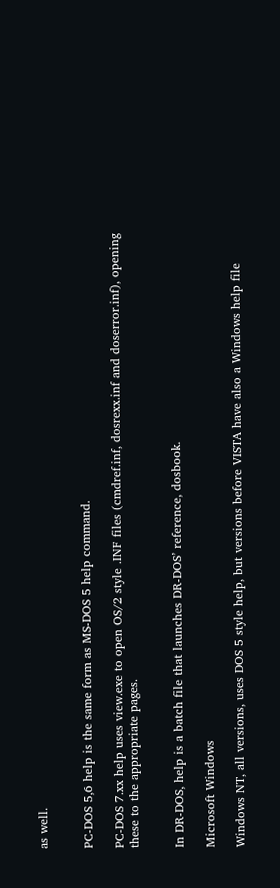as well.


PC-DOS 5,6 help is the same form as MS-DOS 5 help command.

PC-DOS 7.xx help uses view.exe to open OS/2 style .INF files (cmdref.inf, dosrexx.inf and doserror.inf), opening these to the appropriate pages.


In DR-DOS, help is a batch file that launches DR-DOS’ reference, dosbook.

Microsoft Windows

Windows NT, all versions, uses DOS 5 style help, but versions before VISTA have also a Windows help file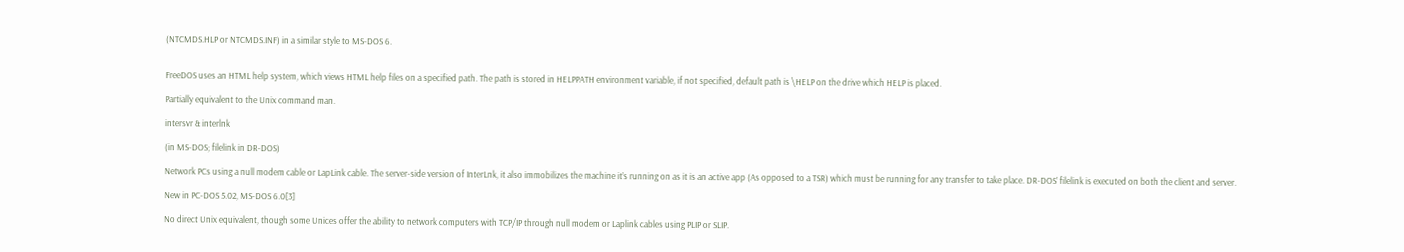(NTCMDS.HLP or NTCMDS.INF) in a similar style to MS-DOS 6.


FreeDOS uses an HTML help system, which views HTML help files on a specified path. The path is stored in HELPPATH environment variable, if not specified, default path is \HELP on the drive which HELP is placed.

Partially equivalent to the Unix command man.

intersvr & interlnk

(in MS-DOS; filelink in DR-DOS)

Network PCs using a null modem cable or LapLink cable. The server-side version of InterLnk, it also immobilizes the machine it’s running on as it is an active app (As opposed to a TSR) which must be running for any transfer to take place. DR-DOS’ filelink is executed on both the client and server.

New in PC-DOS 5.02, MS-DOS 6.0[3]

No direct Unix equivalent, though some Unices offer the ability to network computers with TCP/IP through null modem or Laplink cables using PLIP or SLIP.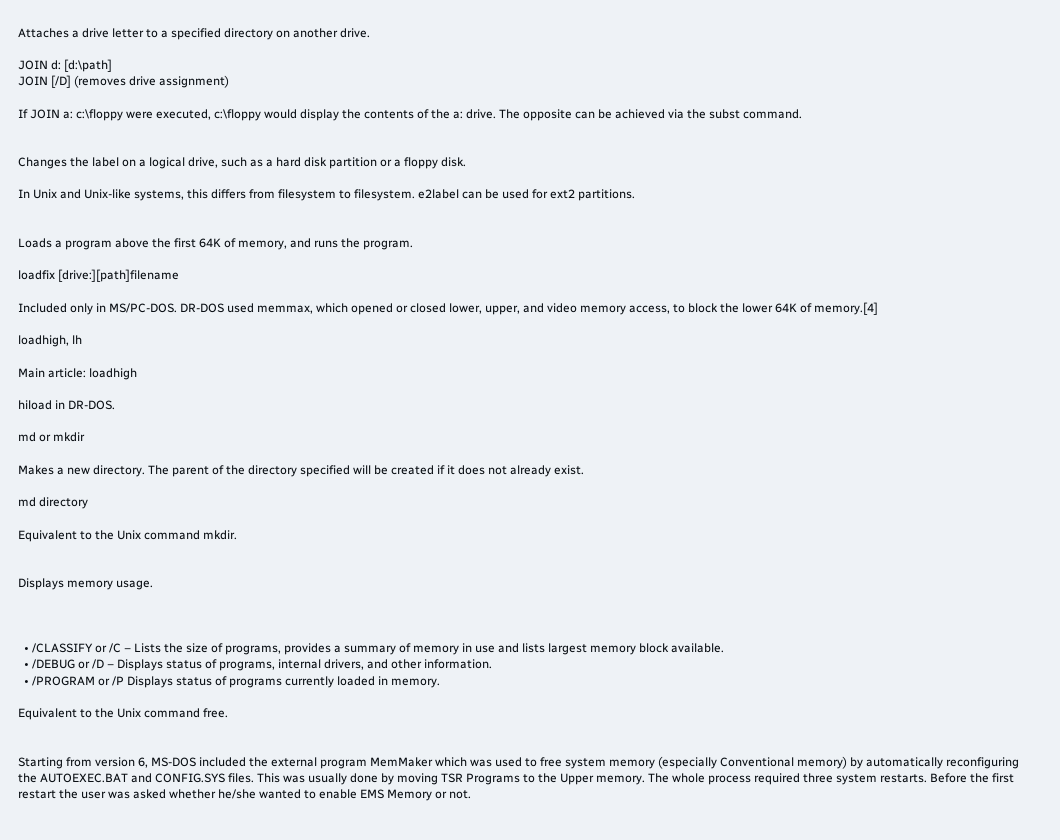Attaches a drive letter to a specified directory on another drive.

JOIN d: [d:\path]
JOIN [/D] (removes drive assignment)

If JOIN a: c:\floppy were executed, c:\floppy would display the contents of the a: drive. The opposite can be achieved via the subst command.


Changes the label on a logical drive, such as a hard disk partition or a floppy disk.

In Unix and Unix-like systems, this differs from filesystem to filesystem. e2label can be used for ext2 partitions.


Loads a program above the first 64K of memory, and runs the program.

loadfix [drive:][path]filename

Included only in MS/PC-DOS. DR-DOS used memmax, which opened or closed lower, upper, and video memory access, to block the lower 64K of memory.[4]

loadhigh, lh

Main article: loadhigh

hiload in DR-DOS.

md or mkdir

Makes a new directory. The parent of the directory specified will be created if it does not already exist.

md directory

Equivalent to the Unix command mkdir.


Displays memory usage.



  • /CLASSIFY or /C – Lists the size of programs, provides a summary of memory in use and lists largest memory block available.
  • /DEBUG or /D – Displays status of programs, internal drivers, and other information.
  • /PROGRAM or /P Displays status of programs currently loaded in memory.

Equivalent to the Unix command free.


Starting from version 6, MS-DOS included the external program MemMaker which was used to free system memory (especially Conventional memory) by automatically reconfiguring the AUTOEXEC.BAT and CONFIG.SYS files. This was usually done by moving TSR Programs to the Upper memory. The whole process required three system restarts. Before the first restart the user was asked whether he/she wanted to enable EMS Memory or not.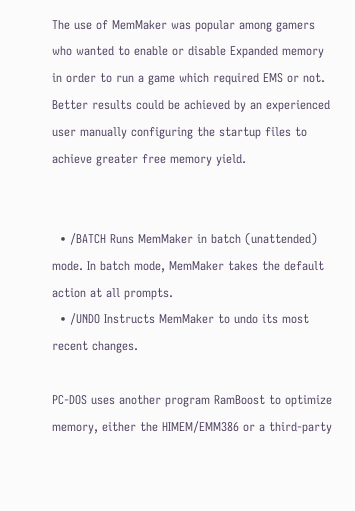The use of MemMaker was popular among gamers who wanted to enable or disable Expanded memory in order to run a game which required EMS or not. Better results could be achieved by an experienced user manually configuring the startup files to achieve greater free memory yield.


  • /BATCH Runs MemMaker in batch (unattended) mode. In batch mode, MemMaker takes the default action at all prompts.
  • /UNDO Instructs MemMaker to undo its most recent changes.

PC-DOS uses another program RamBoost to optimize memory, either the HIMEM/EMM386 or a third-party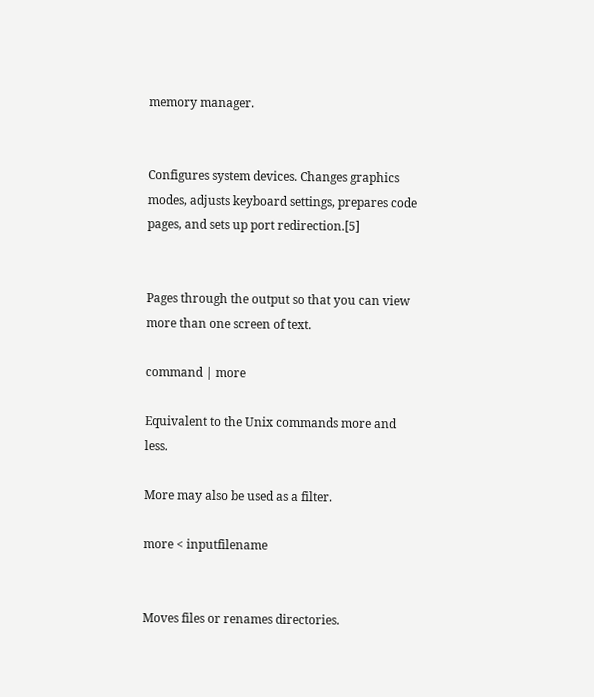memory manager.


Configures system devices. Changes graphics modes, adjusts keyboard settings, prepares code pages, and sets up port redirection.[5]


Pages through the output so that you can view more than one screen of text.

command | more

Equivalent to the Unix commands more and less.

More may also be used as a filter.

more < inputfilename


Moves files or renames directories.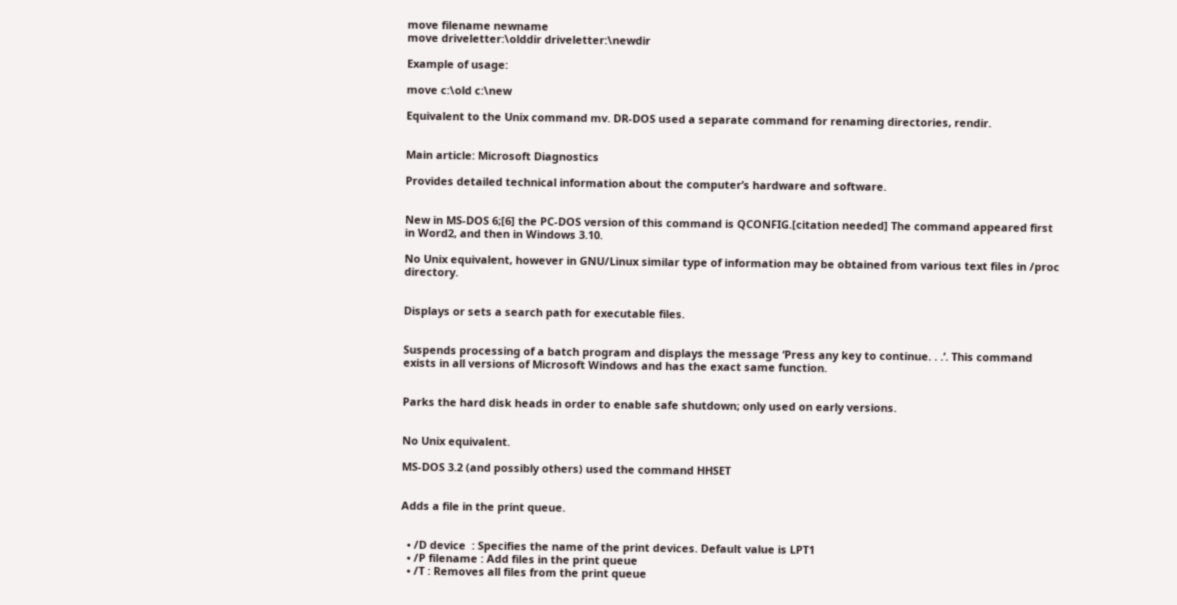move filename newname
move driveletter:\olddir driveletter:\newdir

Example of usage:

move c:\old c:\new

Equivalent to the Unix command mv. DR-DOS used a separate command for renaming directories, rendir.


Main article: Microsoft Diagnostics

Provides detailed technical information about the computer’s hardware and software.


New in MS-DOS 6;[6] the PC-DOS version of this command is QCONFIG.[citation needed] The command appeared first in Word2, and then in Windows 3.10.

No Unix equivalent, however in GNU/Linux similar type of information may be obtained from various text files in /proc directory.


Displays or sets a search path for executable files.


Suspends processing of a batch program and displays the message ‘Press any key to continue. . .’. This command exists in all versions of Microsoft Windows and has the exact same function.


Parks the hard disk heads in order to enable safe shutdown; only used on early versions.


No Unix equivalent.

MS-DOS 3.2 (and possibly others) used the command HHSET


Adds a file in the print queue.


  • /D device  : Specifies the name of the print devices. Default value is LPT1
  • /P filename : Add files in the print queue
  • /T : Removes all files from the print queue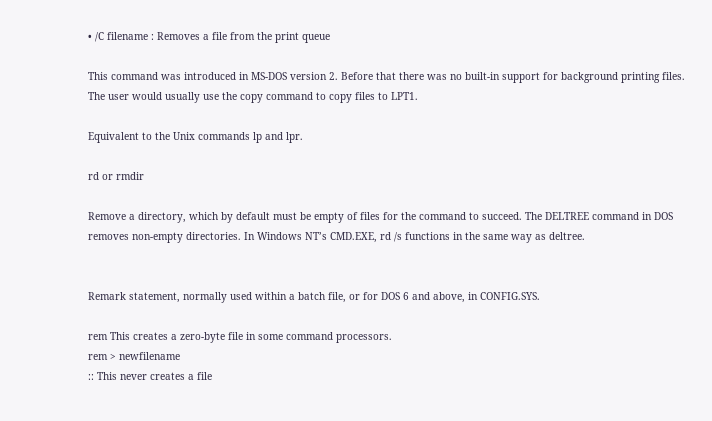• /C filename : Removes a file from the print queue

This command was introduced in MS-DOS version 2. Before that there was no built-in support for background printing files. The user would usually use the copy command to copy files to LPT1.

Equivalent to the Unix commands lp and lpr.

rd or rmdir

Remove a directory, which by default must be empty of files for the command to succeed. The DELTREE command in DOS removes non-empty directories. In Windows NT’s CMD.EXE, rd /s functions in the same way as deltree.


Remark statement, normally used within a batch file, or for DOS 6 and above, in CONFIG.SYS.

rem This creates a zero-byte file in some command processors.
rem > newfilename
:: This never creates a file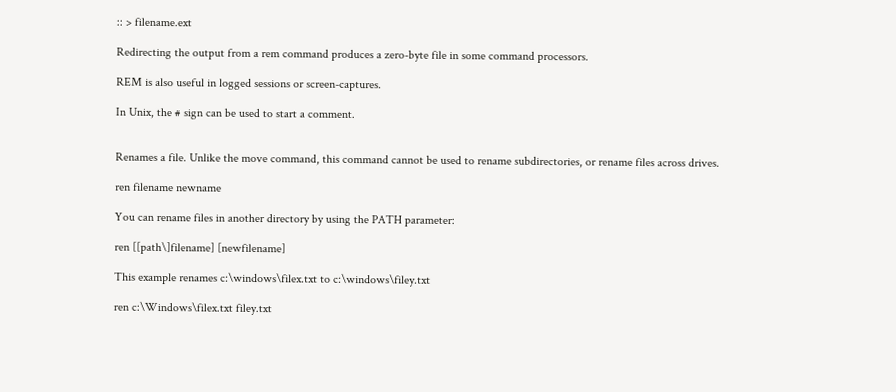:: > filename.ext

Redirecting the output from a rem command produces a zero-byte file in some command processors.

REM is also useful in logged sessions or screen-captures.

In Unix, the # sign can be used to start a comment.


Renames a file. Unlike the move command, this command cannot be used to rename subdirectories, or rename files across drives.

ren filename newname

You can rename files in another directory by using the PATH parameter:

ren [[path\]filename] [newfilename]

This example renames c:\windows\filex.txt to c:\windows\filey.txt

ren c:\Windows\filex.txt filey.txt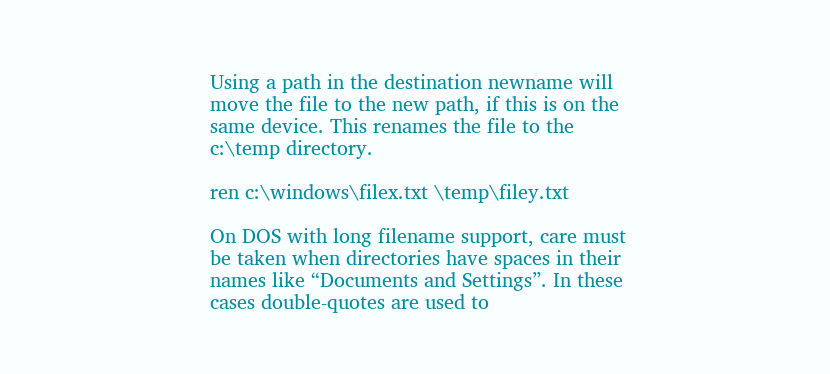Using a path in the destination newname will move the file to the new path, if this is on the same device. This renames the file to the c:\temp directory.

ren c:\windows\filex.txt \temp\filey.txt

On DOS with long filename support, care must be taken when directories have spaces in their names like “Documents and Settings”. In these cases double-quotes are used to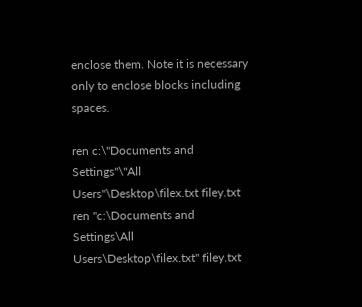enclose them. Note it is necessary only to enclose blocks including spaces.

ren c:\"Documents and Settings"\"All Users"\Desktop\filex.txt filey.txt
ren "c:\Documents and Settings\All Users\Desktop\filex.txt" filey.txt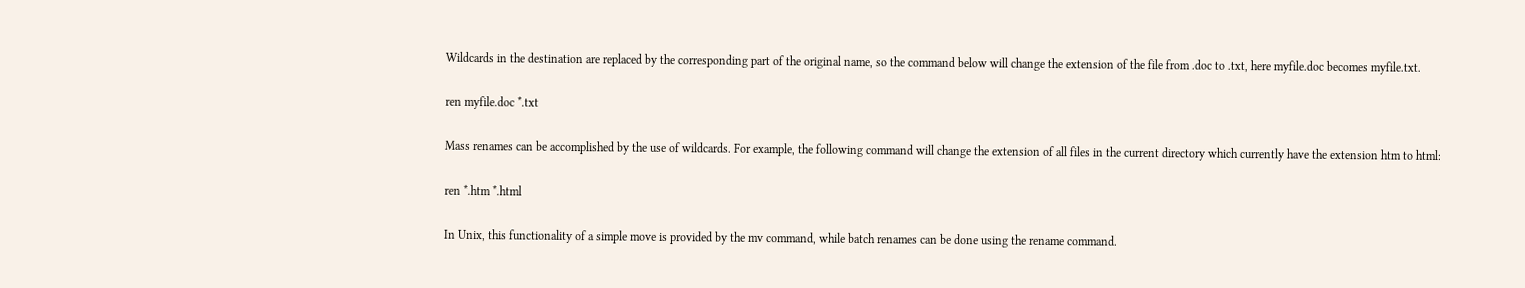Wildcards in the destination are replaced by the corresponding part of the original name, so the command below will change the extension of the file from .doc to .txt, here myfile.doc becomes myfile.txt.

ren myfile.doc *.txt

Mass renames can be accomplished by the use of wildcards. For example, the following command will change the extension of all files in the current directory which currently have the extension htm to html:

ren *.htm *.html

In Unix, this functionality of a simple move is provided by the mv command, while batch renames can be done using the rename command.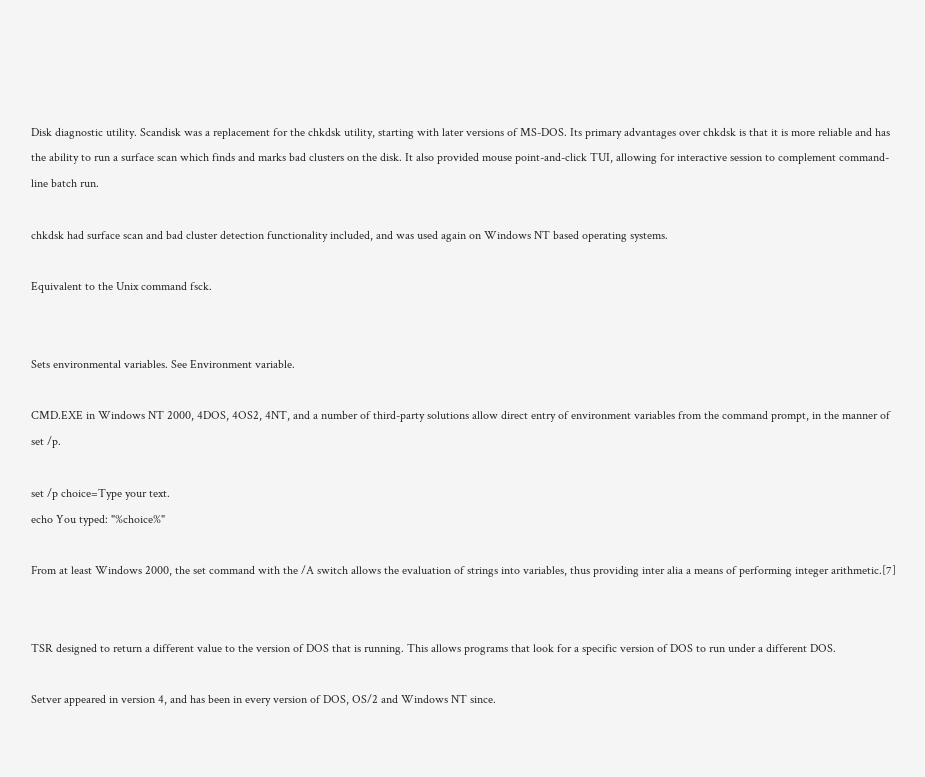Disk diagnostic utility. Scandisk was a replacement for the chkdsk utility, starting with later versions of MS-DOS. Its primary advantages over chkdsk is that it is more reliable and has the ability to run a surface scan which finds and marks bad clusters on the disk. It also provided mouse point-and-click TUI, allowing for interactive session to complement command-line batch run.

chkdsk had surface scan and bad cluster detection functionality included, and was used again on Windows NT based operating systems.

Equivalent to the Unix command fsck.


Sets environmental variables. See Environment variable.

CMD.EXE in Windows NT 2000, 4DOS, 4OS2, 4NT, and a number of third-party solutions allow direct entry of environment variables from the command prompt, in the manner of set /p.

set /p choice=Type your text.
echo You typed: "%choice%"

From at least Windows 2000, the set command with the /A switch allows the evaluation of strings into variables, thus providing inter alia a means of performing integer arithmetic.[7]


TSR designed to return a different value to the version of DOS that is running. This allows programs that look for a specific version of DOS to run under a different DOS.

Setver appeared in version 4, and has been in every version of DOS, OS/2 and Windows NT since.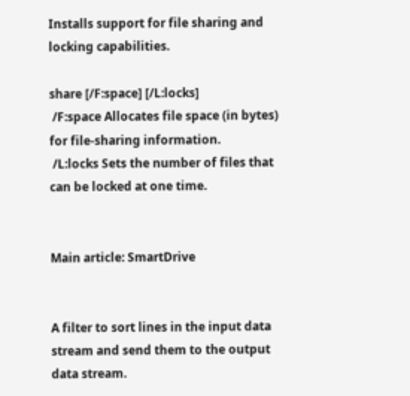Installs support for file sharing and locking capabilities.

share [/F:space] [/L:locks]
 /F:space Allocates file space (in bytes) for file-sharing information.
 /L:locks Sets the number of files that can be locked at one time.


Main article: SmartDrive


A filter to sort lines in the input data stream and send them to the output data stream.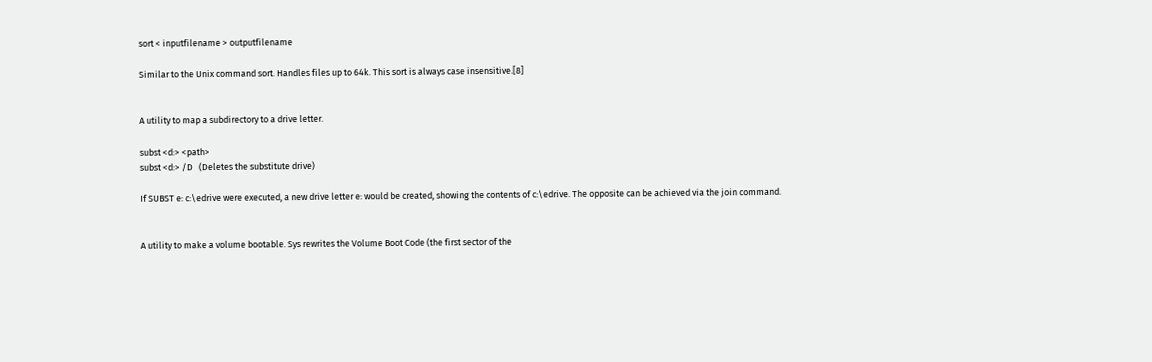sort < inputfilename > outputfilename

Similar to the Unix command sort. Handles files up to 64k. This sort is always case insensitive.[8]


A utility to map a subdirectory to a drive letter.

subst <d:> <path>
subst <d:> /D   (Deletes the substitute drive)

If SUBST e: c:\edrive were executed, a new drive letter e: would be created, showing the contents of c:\edrive. The opposite can be achieved via the join command.


A utility to make a volume bootable. Sys rewrites the Volume Boot Code (the first sector of the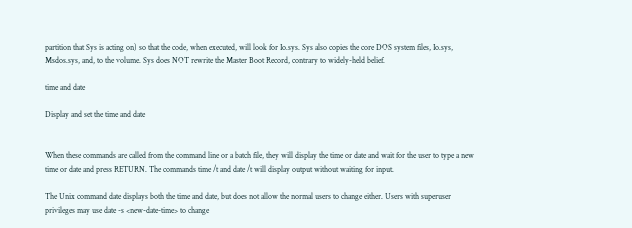partition that Sys is acting on) so that the code, when executed, will look for Io.sys. Sys also copies the core DOS system files, Io.sys, Msdos.sys, and, to the volume. Sys does NOT rewrite the Master Boot Record, contrary to widely-held belief.

time and date

Display and set the time and date


When these commands are called from the command line or a batch file, they will display the time or date and wait for the user to type a new time or date and press RETURN. The commands time /t and date /t will display output without waiting for input.

The Unix command date displays both the time and date, but does not allow the normal users to change either. Users with superuser privileges may use date -s <new-date-time> to change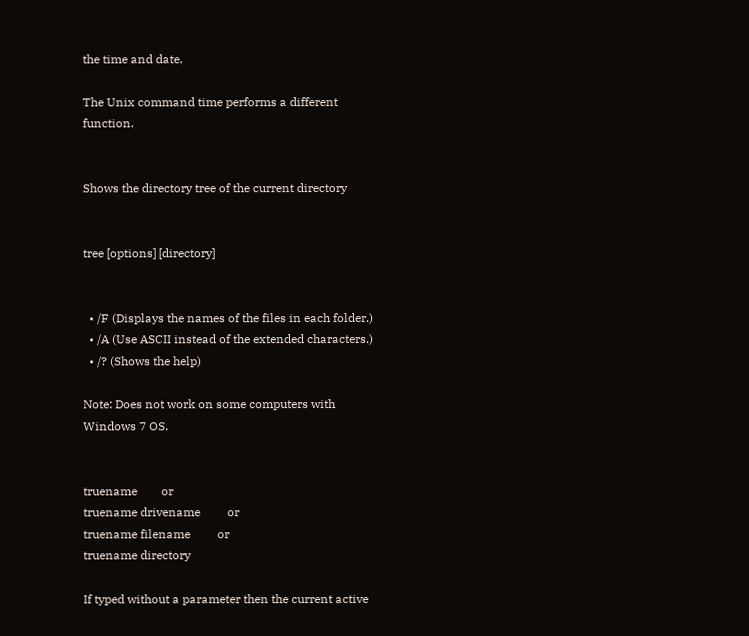the time and date.

The Unix command time performs a different function.


Shows the directory tree of the current directory


tree [options] [directory]


  • /F (Displays the names of the files in each folder.)
  • /A (Use ASCII instead of the extended characters.)
  • /? (Shows the help)

Note: Does not work on some computers with Windows 7 OS.


truename        or
truename drivename         or
truename filename         or
truename directory

If typed without a parameter then the current active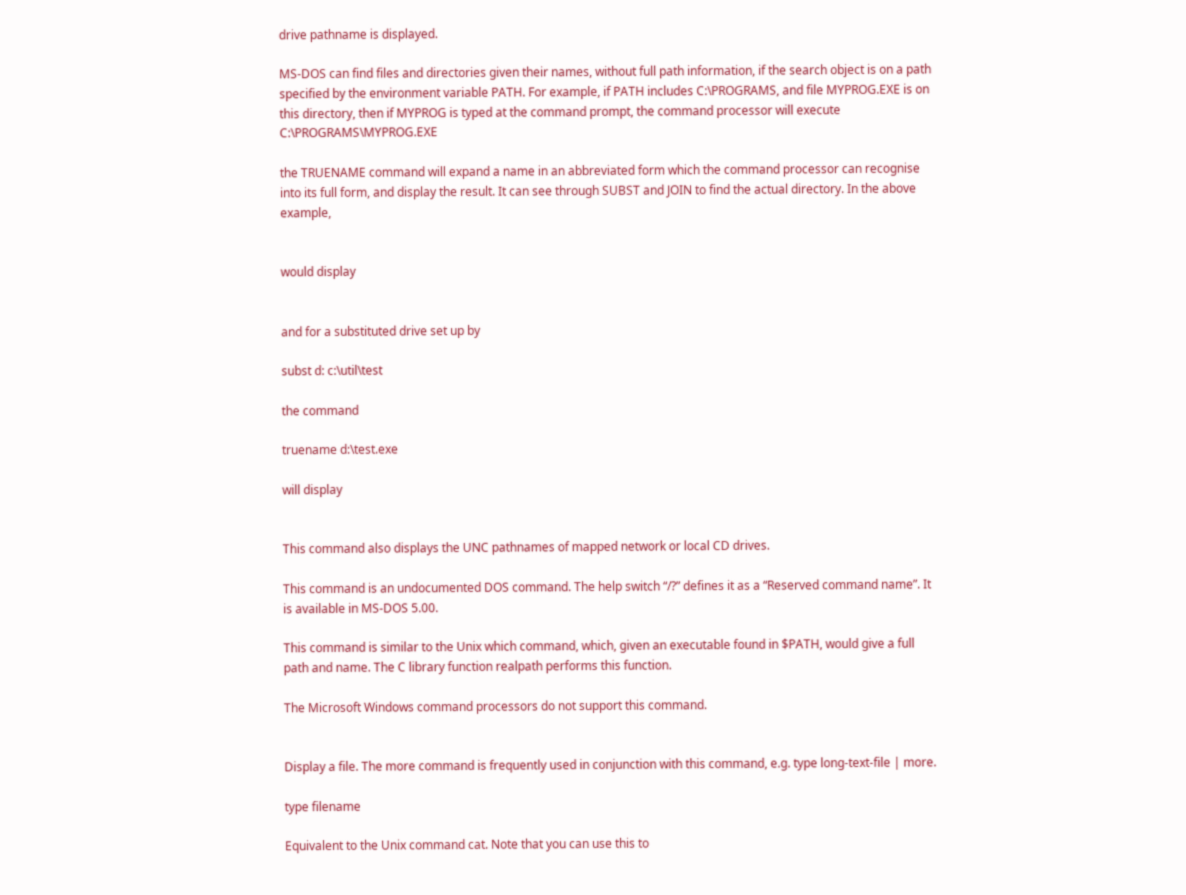drive pathname is displayed.

MS-DOS can find files and directories given their names, without full path information, if the search object is on a path specified by the environment variable PATH. For example, if PATH includes C:\PROGRAMS, and file MYPROG.EXE is on this directory, then if MYPROG is typed at the command prompt, the command processor will execute C:\PROGRAMS\MYPROG.EXE

the TRUENAME command will expand a name in an abbreviated form which the command processor can recognise into its full form, and display the result. It can see through SUBST and JOIN to find the actual directory. In the above example,


would display


and for a substituted drive set up by

subst d: c:\util\test

the command

truename d:\test.exe

will display


This command also displays the UNC pathnames of mapped network or local CD drives.

This command is an undocumented DOS command. The help switch “/?” defines it as a “Reserved command name”. It is available in MS-DOS 5.00.

This command is similar to the Unix which command, which, given an executable found in $PATH, would give a full path and name. The C library function realpath performs this function.

The Microsoft Windows command processors do not support this command.


Display a file. The more command is frequently used in conjunction with this command, e.g. type long-text-file | more.

type filename

Equivalent to the Unix command cat. Note that you can use this to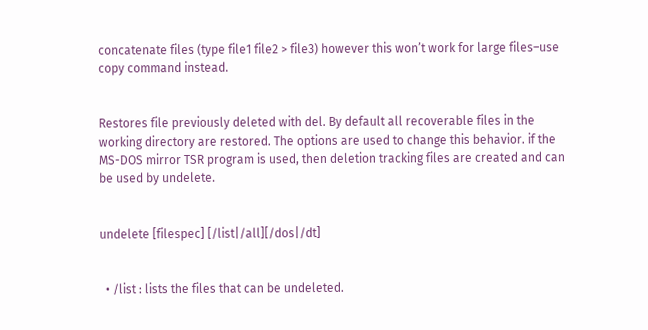concatenate files (type file1 file2 > file3) however this won’t work for large files–use copy command instead.


Restores file previously deleted with del. By default all recoverable files in the working directory are restored. The options are used to change this behavior. if the MS-DOS mirror TSR program is used, then deletion tracking files are created and can be used by undelete.


undelete [filespec] [/list|/all][/dos|/dt]


  • /list : lists the files that can be undeleted.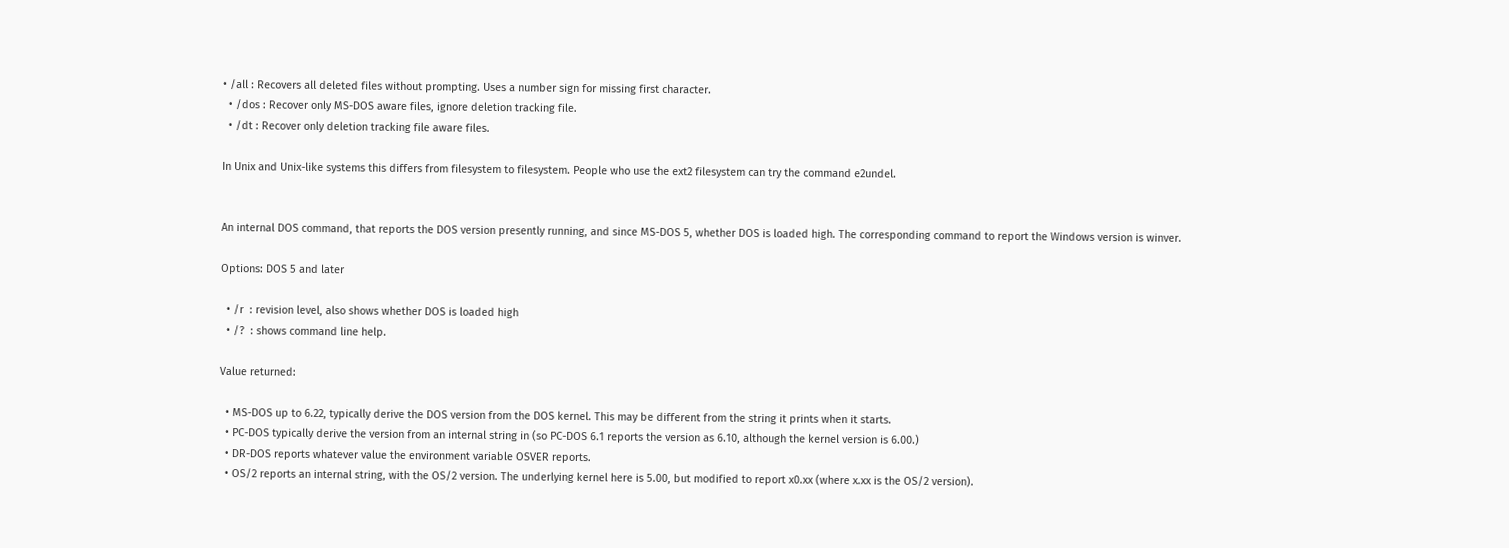• /all : Recovers all deleted files without prompting. Uses a number sign for missing first character.
  • /dos : Recover only MS-DOS aware files, ignore deletion tracking file.
  • /dt : Recover only deletion tracking file aware files.

In Unix and Unix-like systems this differs from filesystem to filesystem. People who use the ext2 filesystem can try the command e2undel.


An internal DOS command, that reports the DOS version presently running, and since MS-DOS 5, whether DOS is loaded high. The corresponding command to report the Windows version is winver.

Options: DOS 5 and later

  • /r  : revision level, also shows whether DOS is loaded high
  • /?  : shows command line help.

Value returned:

  • MS-DOS up to 6.22, typically derive the DOS version from the DOS kernel. This may be different from the string it prints when it starts.
  • PC-DOS typically derive the version from an internal string in (so PC-DOS 6.1 reports the version as 6.10, although the kernel version is 6.00.)
  • DR-DOS reports whatever value the environment variable OSVER reports.
  • OS/2 reports an internal string, with the OS/2 version. The underlying kernel here is 5.00, but modified to report x0.xx (where x.xx is the OS/2 version).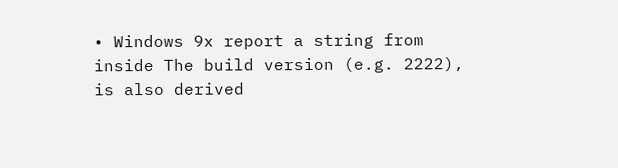• Windows 9x report a string from inside The build version (e.g. 2222), is also derived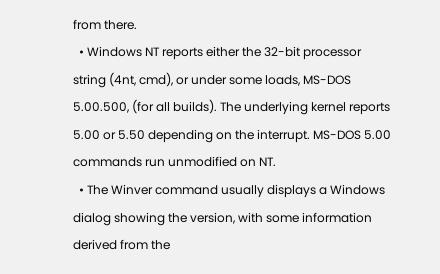from there.
  • Windows NT reports either the 32-bit processor string (4nt, cmd), or under some loads, MS-DOS 5.00.500, (for all builds). The underlying kernel reports 5.00 or 5.50 depending on the interrupt. MS-DOS 5.00 commands run unmodified on NT.
  • The Winver command usually displays a Windows dialog showing the version, with some information derived from the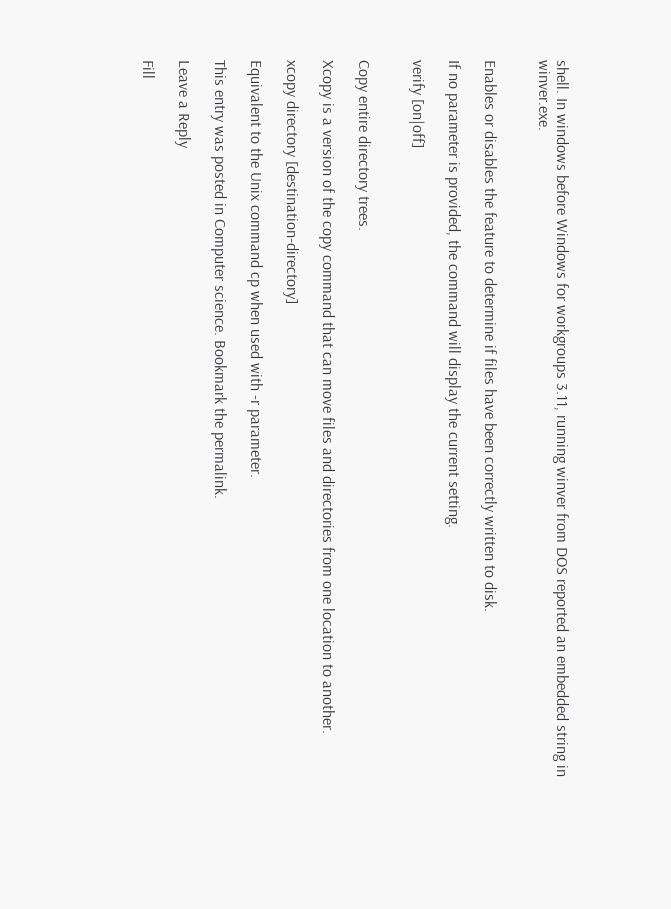shell. In windows before Windows for workgroups 3.11, running winver from DOS reported an embedded string in winver.exe.


Enables or disables the feature to determine if files have been correctly written to disk.

If no parameter is provided, the command will display the current setting.

verify [on|off]


Copy entire directory trees.

Xcopy is a version of the copy command that can move files and directories from one location to another.

xcopy directory [destination-directory]

Equivalent to the Unix command cp when used with -r parameter.

This entry was posted in Computer science. Bookmark the permalink.

Leave a Reply

Fill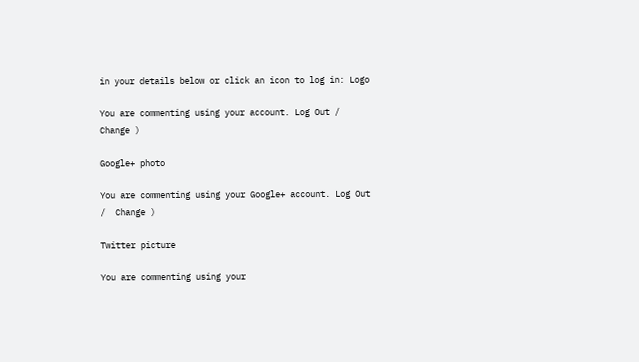in your details below or click an icon to log in: Logo

You are commenting using your account. Log Out /  Change )

Google+ photo

You are commenting using your Google+ account. Log Out /  Change )

Twitter picture

You are commenting using your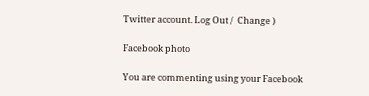Twitter account. Log Out /  Change )

Facebook photo

You are commenting using your Facebook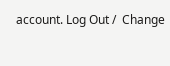account. Log Out /  Change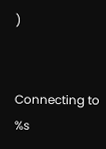)


Connecting to %s